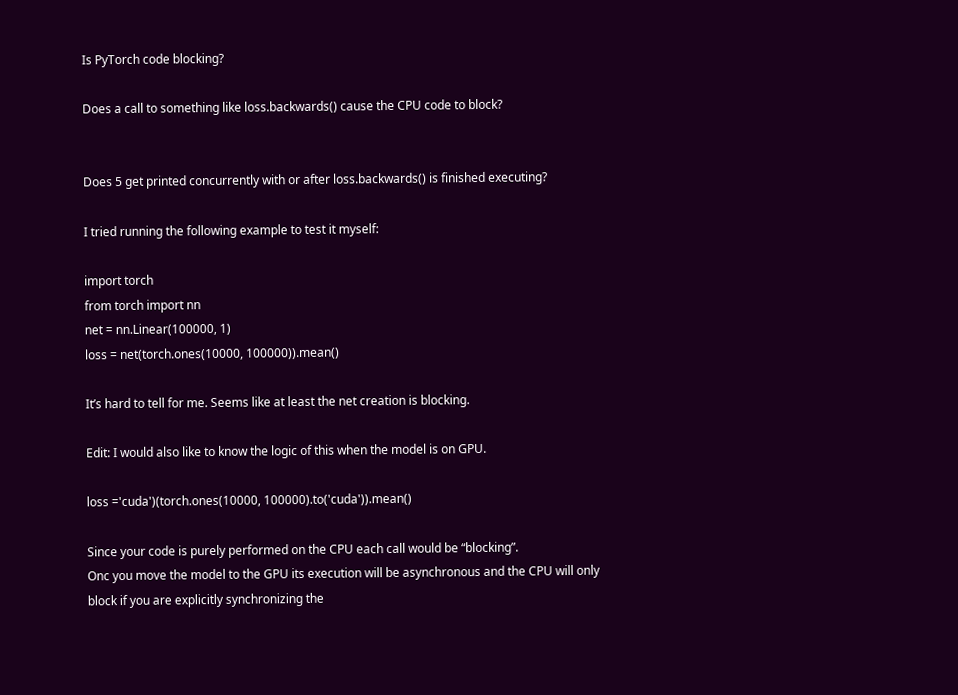Is PyTorch code blocking?

Does a call to something like loss.backwards() cause the CPU code to block?


Does 5 get printed concurrently with or after loss.backwards() is finished executing?

I tried running the following example to test it myself:

import torch
from torch import nn
net = nn.Linear(100000, 1)
loss = net(torch.ones(10000, 100000)).mean()

It’s hard to tell for me. Seems like at least the net creation is blocking.

Edit: I would also like to know the logic of this when the model is on GPU.

loss ='cuda')(torch.ones(10000, 100000).to('cuda')).mean()

Since your code is purely performed on the CPU each call would be “blocking”.
Onc you move the model to the GPU its execution will be asynchronous and the CPU will only block if you are explicitly synchronizing the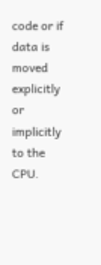code or if data is moved explicitly or implicitly to the CPU.